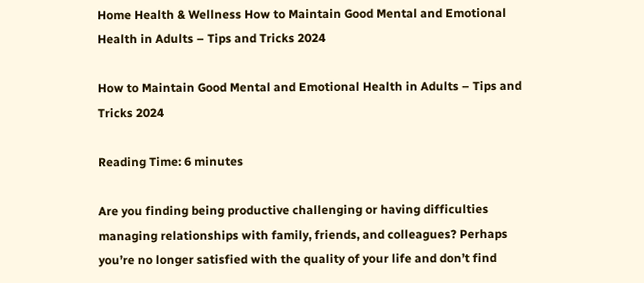Home Health & Wellness How to Maintain Good Mental and Emotional Health in Adults – Tips and Tricks 2024

How to Maintain Good Mental and Emotional Health in Adults – Tips and Tricks 2024

Reading Time: 6 minutes

Are you finding being productive challenging or having difficulties managing relationships with family, friends, and colleagues? Perhaps you’re no longer satisfied with the quality of your life and don’t find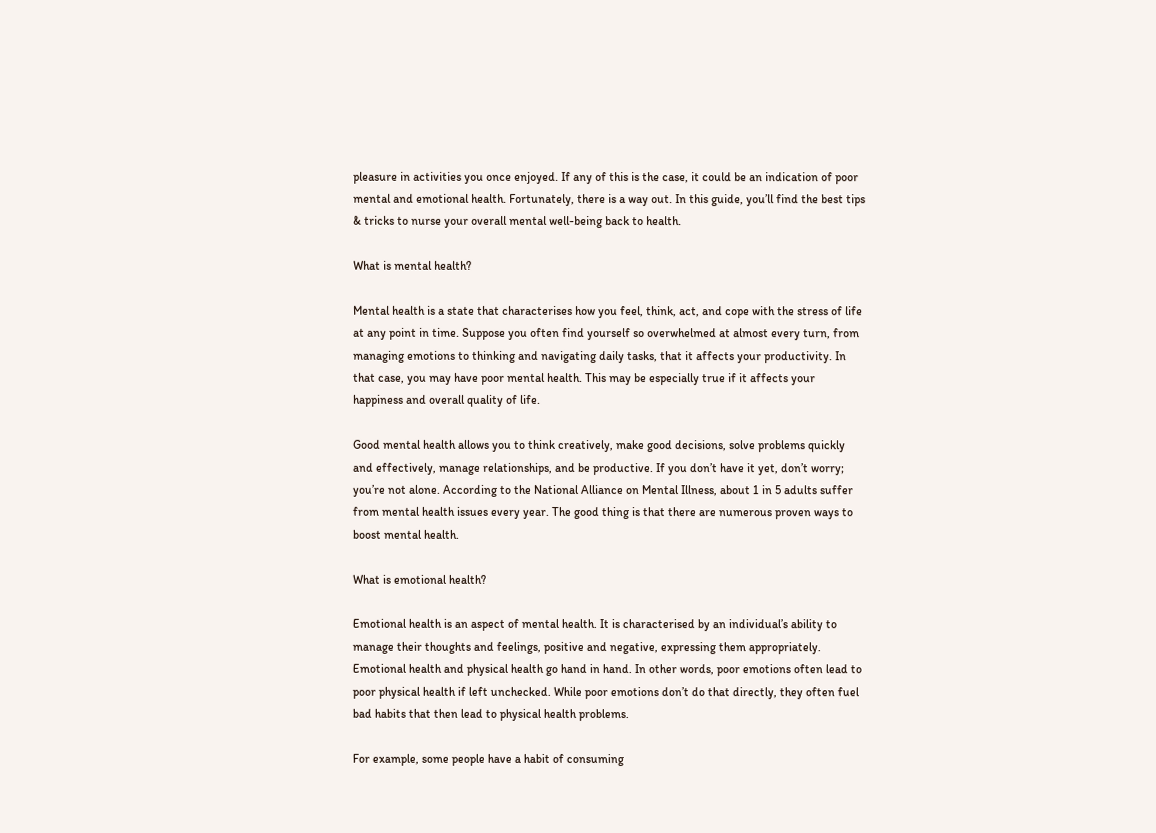pleasure in activities you once enjoyed. If any of this is the case, it could be an indication of poor mental and emotional health. Fortunately, there is a way out. In this guide, you’ll find the best tips & tricks to nurse your overall mental well-being back to health.

What is mental health?

Mental health is a state that characterises how you feel, think, act, and cope with the stress of life at any point in time. Suppose you often find yourself so overwhelmed at almost every turn, from managing emotions to thinking and navigating daily tasks, that it affects your productivity. In that case, you may have poor mental health. This may be especially true if it affects your happiness and overall quality of life.

Good mental health allows you to think creatively, make good decisions, solve problems quickly and effectively, manage relationships, and be productive. If you don’t have it yet, don’t worry; you’re not alone. According to the National Alliance on Mental Illness, about 1 in 5 adults suffer from mental health issues every year. The good thing is that there are numerous proven ways to boost mental health.

What is emotional health?

Emotional health is an aspect of mental health. It is characterised by an individual’s ability to manage their thoughts and feelings, positive and negative, expressing them appropriately. Emotional health and physical health go hand in hand. In other words, poor emotions often lead to poor physical health if left unchecked. While poor emotions don’t do that directly, they often fuel bad habits that then lead to physical health problems.

For example, some people have a habit of consuming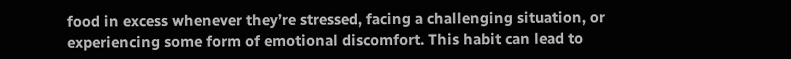food in excess whenever they’re stressed, facing a challenging situation, or experiencing some form of emotional discomfort. This habit can lead to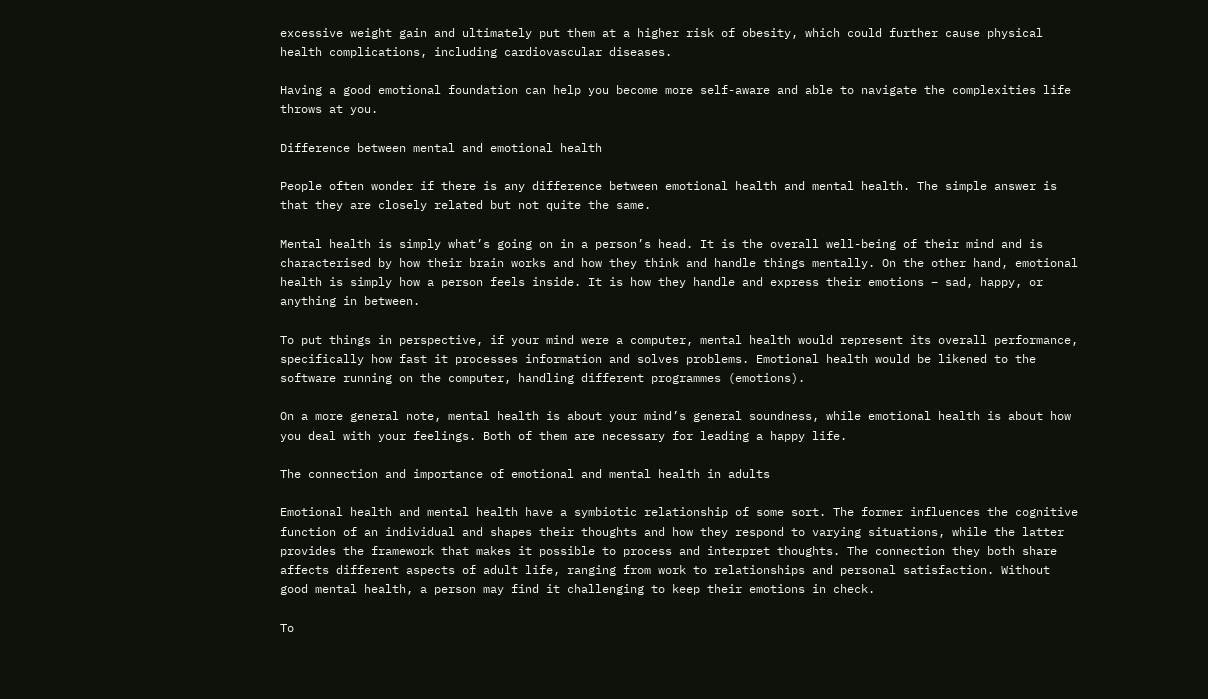excessive weight gain and ultimately put them at a higher risk of obesity, which could further cause physical health complications, including cardiovascular diseases.

Having a good emotional foundation can help you become more self-aware and able to navigate the complexities life throws at you.

Difference between mental and emotional health

People often wonder if there is any difference between emotional health and mental health. The simple answer is that they are closely related but not quite the same.

Mental health is simply what’s going on in a person’s head. It is the overall well-being of their mind and is characterised by how their brain works and how they think and handle things mentally. On the other hand, emotional health is simply how a person feels inside. It is how they handle and express their emotions – sad, happy, or anything in between.

To put things in perspective, if your mind were a computer, mental health would represent its overall performance, specifically how fast it processes information and solves problems. Emotional health would be likened to the software running on the computer, handling different programmes (emotions).

On a more general note, mental health is about your mind’s general soundness, while emotional health is about how you deal with your feelings. Both of them are necessary for leading a happy life.

The connection and importance of emotional and mental health in adults

Emotional health and mental health have a symbiotic relationship of some sort. The former influences the cognitive function of an individual and shapes their thoughts and how they respond to varying situations, while the latter provides the framework that makes it possible to process and interpret thoughts. The connection they both share affects different aspects of adult life, ranging from work to relationships and personal satisfaction. Without good mental health, a person may find it challenging to keep their emotions in check.

To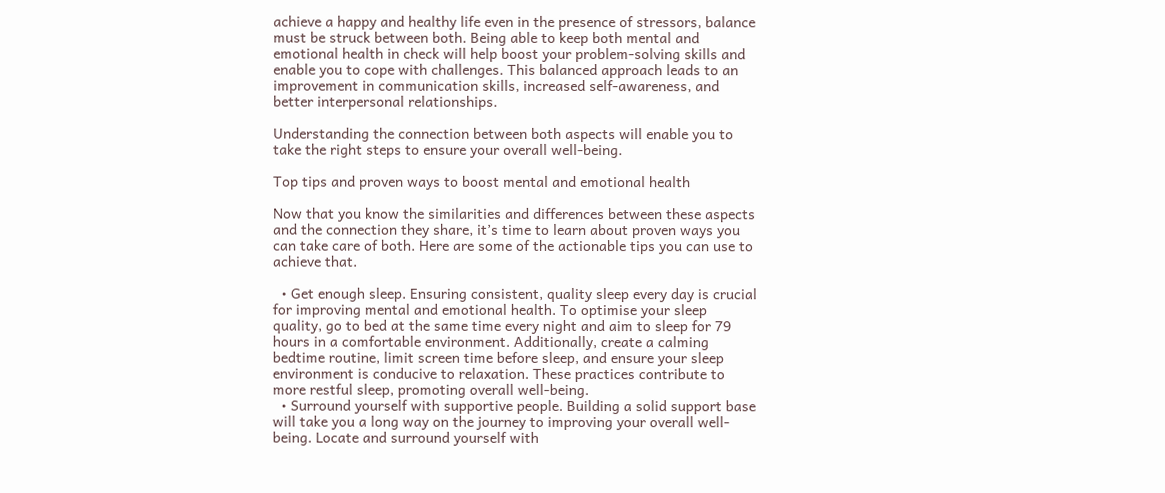achieve a happy and healthy life even in the presence of stressors, balance must be struck between both. Being able to keep both mental and emotional health in check will help boost your problem-solving skills and enable you to cope with challenges. This balanced approach leads to an improvement in communication skills, increased self-awareness, and better interpersonal relationships.

Understanding the connection between both aspects will enable you to take the right steps to ensure your overall well-being.

Top tips and proven ways to boost mental and emotional health

Now that you know the similarities and differences between these aspects and the connection they share, it’s time to learn about proven ways you can take care of both. Here are some of the actionable tips you can use to achieve that.

  • Get enough sleep. Ensuring consistent, quality sleep every day is crucial for improving mental and emotional health. To optimise your sleep quality, go to bed at the same time every night and aim to sleep for 79 hours in a comfortable environment. Additionally, create a calming bedtime routine, limit screen time before sleep, and ensure your sleep environment is conducive to relaxation. These practices contribute to more restful sleep, promoting overall well-being.
  • Surround yourself with supportive people. Building a solid support base will take you a long way on the journey to improving your overall well-being. Locate and surround yourself with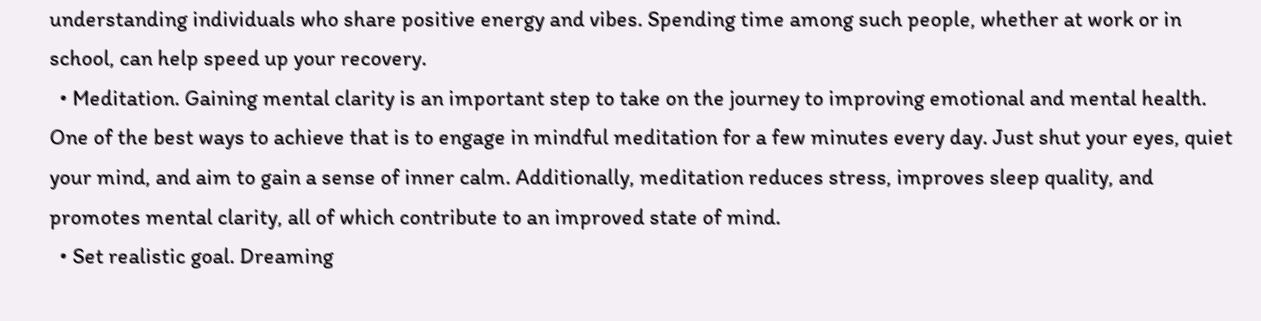understanding individuals who share positive energy and vibes. Spending time among such people, whether at work or in school, can help speed up your recovery.
  • Meditation. Gaining mental clarity is an important step to take on the journey to improving emotional and mental health. One of the best ways to achieve that is to engage in mindful meditation for a few minutes every day. Just shut your eyes, quiet your mind, and aim to gain a sense of inner calm. Additionally, meditation reduces stress, improves sleep quality, and promotes mental clarity, all of which contribute to an improved state of mind.
  • Set realistic goal. Dreaming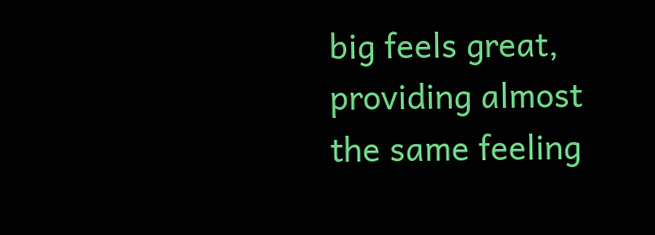big feels great, providing almost the same feeling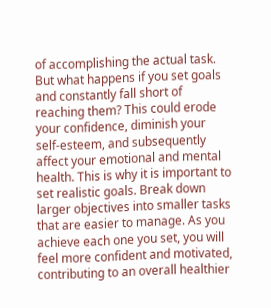of accomplishing the actual task. But what happens if you set goals and constantly fall short of reaching them? This could erode your confidence, diminish your self-esteem, and subsequently affect your emotional and mental health. This is why it is important to set realistic goals. Break down larger objectives into smaller tasks that are easier to manage. As you achieve each one you set, you will feel more confident and motivated, contributing to an overall healthier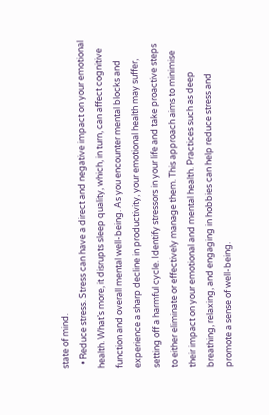state of mind.
  • Reduce stress. Stress can have a direct and negative impact on your emotional health. What’s more, it disrupts sleep quality, which, in turn, can affect cognitive function and overall mental well-being. As you encounter mental blocks and experience a sharp decline in productivity, your emotional health may suffer, setting off a harmful cycle. Identify stressors in your life and take proactive steps to either eliminate or effectively manage them. This approach aims to minimise their impact on your emotional and mental health. Practices such as deep breathing, relaxing, and engaging in hobbies can help reduce stress and promote a sense of well-being.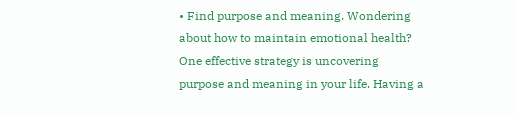• Find purpose and meaning. Wondering about how to maintain emotional health? One effective strategy is uncovering purpose and meaning in your life. Having a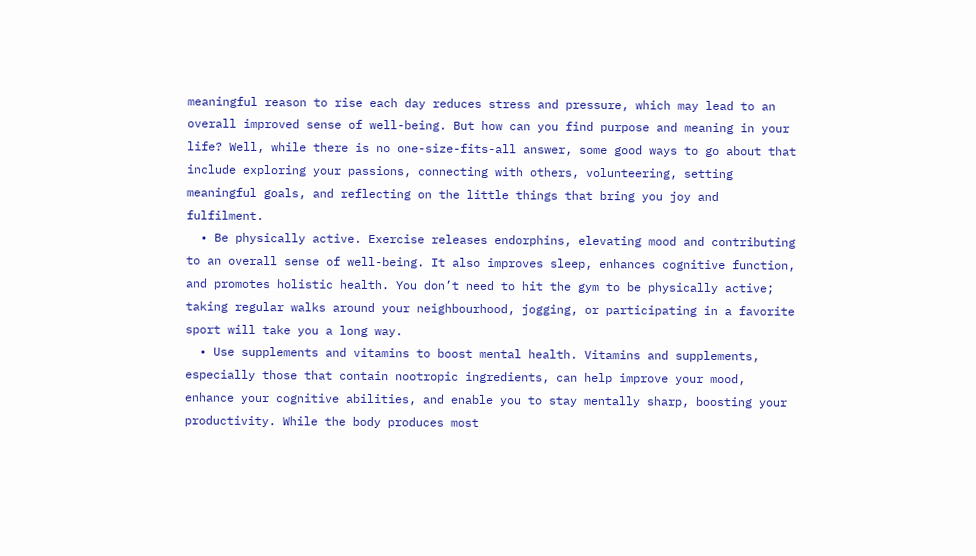meaningful reason to rise each day reduces stress and pressure, which may lead to an overall improved sense of well-being. But how can you find purpose and meaning in your life? Well, while there is no one-size-fits-all answer, some good ways to go about that include exploring your passions, connecting with others, volunteering, setting meaningful goals, and reflecting on the little things that bring you joy and fulfilment.
  • Be physically active. Exercise releases endorphins, elevating mood and contributing to an overall sense of well-being. It also improves sleep, enhances cognitive function, and promotes holistic health. You don’t need to hit the gym to be physically active; taking regular walks around your neighbourhood, jogging, or participating in a favorite sport will take you a long way.
  • Use supplements and vitamins to boost mental health. Vitamins and supplements, especially those that contain nootropic ingredients, can help improve your mood, enhance your cognitive abilities, and enable you to stay mentally sharp, boosting your productivity. While the body produces most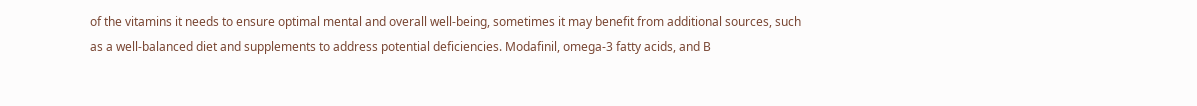of the vitamins it needs to ensure optimal mental and overall well-being, sometimes it may benefit from additional sources, such as a well-balanced diet and supplements to address potential deficiencies. Modafinil, omega-3 fatty acids, and B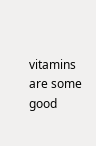vitamins are some good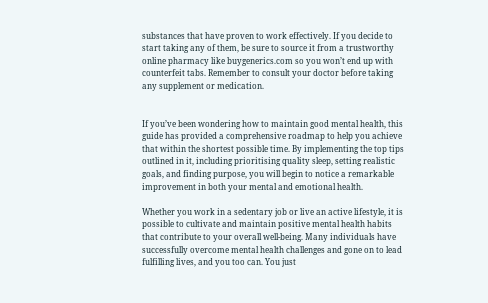substances that have proven to work effectively. If you decide to start taking any of them, be sure to source it from a trustworthy online pharmacy like buygenerics.com so you won’t end up with counterfeit tabs. Remember to consult your doctor before taking any supplement or medication.


If you’ve been wondering how to maintain good mental health, this guide has provided a comprehensive roadmap to help you achieve that within the shortest possible time. By implementing the top tips outlined in it, including prioritising quality sleep, setting realistic goals, and finding purpose, you will begin to notice a remarkable improvement in both your mental and emotional health.

Whether you work in a sedentary job or live an active lifestyle, it is possible to cultivate and maintain positive mental health habits that contribute to your overall well-being. Many individuals have successfully overcome mental health challenges and gone on to lead fulfilling lives, and you too can. You just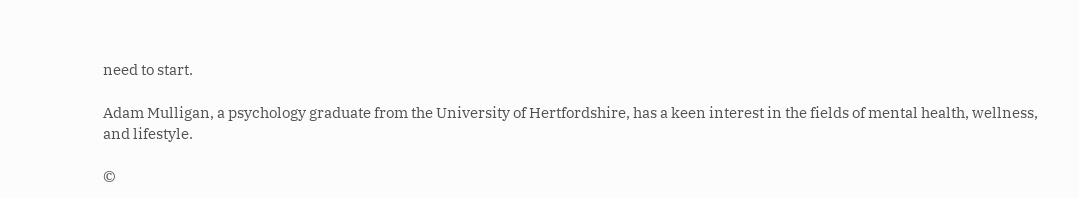need to start.

Adam Mulligan, a psychology graduate from the University of Hertfordshire, has a keen interest in the fields of mental health, wellness, and lifestyle.

©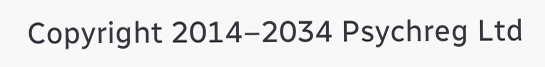Copyright 2014–2034 Psychreg Ltd